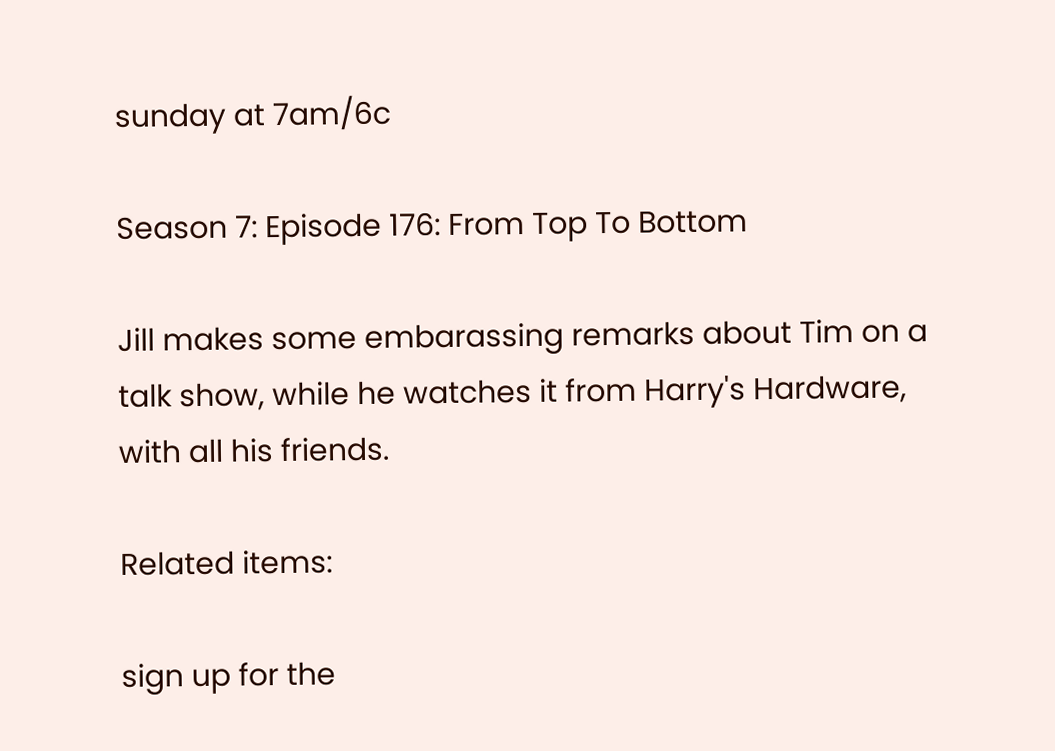sunday at 7am/6c

Season 7: Episode 176: From Top To Bottom

Jill makes some embarassing remarks about Tim on a talk show, while he watches it from Harry's Hardware, with all his friends.

Related items:

sign up for the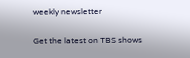weekly newsletter

Get the latest on TBS shows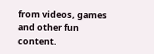from videos, games and other fun content.